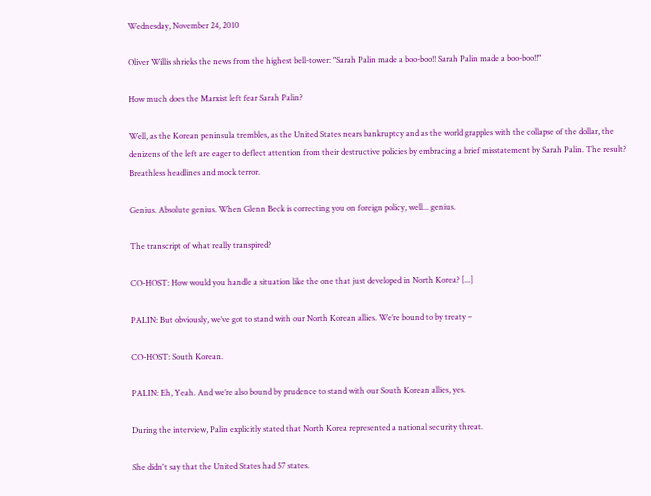Wednesday, November 24, 2010

Oliver Willis shrieks the news from the highest bell-tower: "Sarah Palin made a boo-boo!! Sarah Palin made a boo-boo!!"

How much does the Marxist left fear Sarah Palin?

Well, as the Korean peninsula trembles, as the United States nears bankruptcy and as the world grapples with the collapse of the dollar, the denizens of the left are eager to deflect attention from their destructive policies by embracing a brief misstatement by Sarah Palin. The result? Breathless headlines and mock terror.

Genius. Absolute genius. When Glenn Beck is correcting you on foreign policy, well... genius.

The transcript of what really transpired?

CO-HOST: How would you handle a situation like the one that just developed in North Korea? [...]

PALIN: But obviously, we’ve got to stand with our North Korean allies. We’re bound to by treaty –

CO-HOST: South Korean.

PALIN: Eh, Yeah. And we’re also bound by prudence to stand with our South Korean allies, yes.

During the interview, Palin explicitly stated that North Korea represented a national security threat.

She didn't say that the United States had 57 states.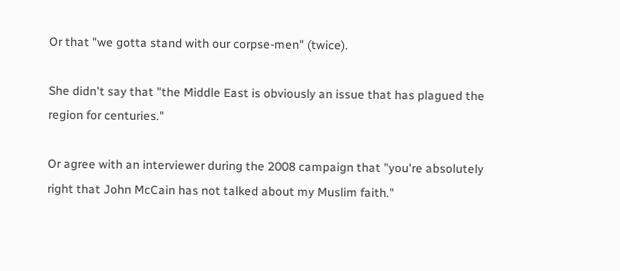Or that "we gotta stand with our corpse-men" (twice).

She didn't say that "the Middle East is obviously an issue that has plagued the region for centuries."

Or agree with an interviewer during the 2008 campaign that "you're absolutely right that John McCain has not talked about my Muslim faith."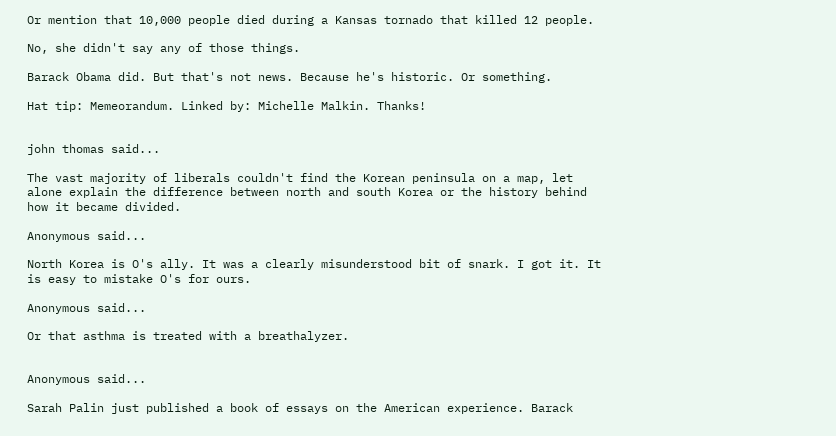Or mention that 10,000 people died during a Kansas tornado that killed 12 people.

No, she didn't say any of those things.

Barack Obama did. But that's not news. Because he's historic. Or something.

Hat tip: Memeorandum. Linked by: Michelle Malkin. Thanks!


john thomas said...

The vast majority of liberals couldn't find the Korean peninsula on a map, let alone explain the difference between north and south Korea or the history behind how it became divided.

Anonymous said...

North Korea is O's ally. It was a clearly misunderstood bit of snark. I got it. It is easy to mistake O's for ours.

Anonymous said...

Or that asthma is treated with a breathalyzer.


Anonymous said...

Sarah Palin just published a book of essays on the American experience. Barack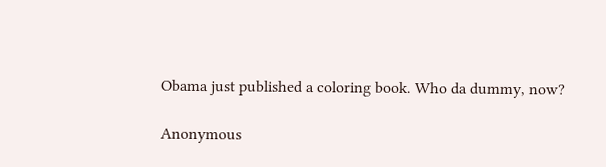Obama just published a coloring book. Who da dummy, now?

Anonymous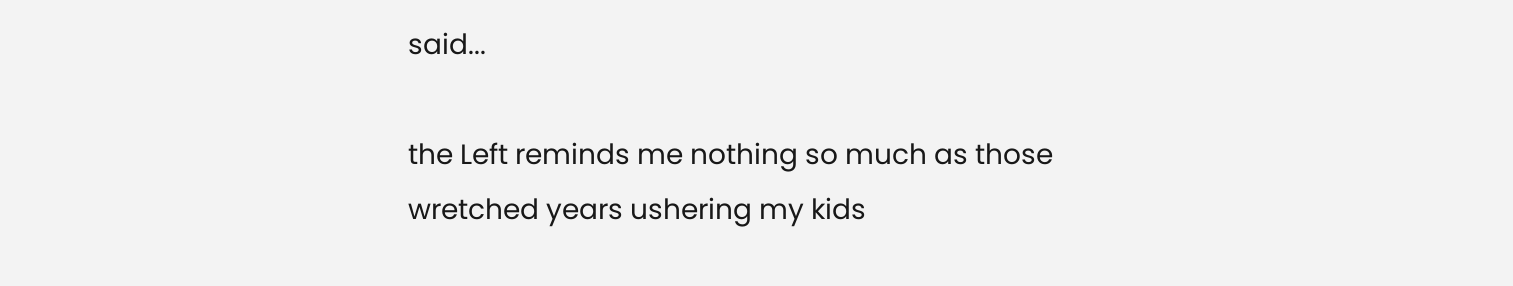said...

the Left reminds me nothing so much as those wretched years ushering my kids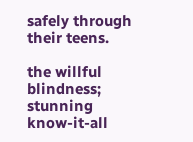safely through their teens.

the willful blindness; stunning know-it-all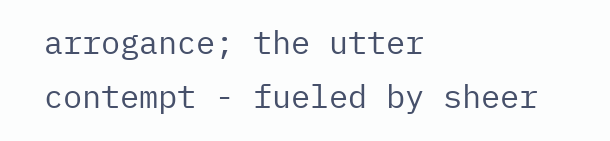arrogance; the utter contempt - fueled by sheer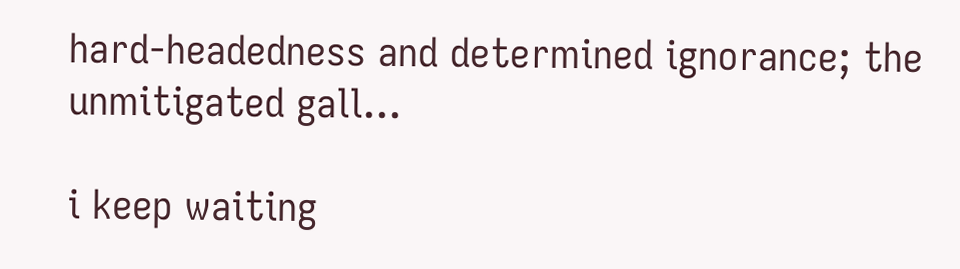hard-headedness and determined ignorance; the unmitigated gall...

i keep waiting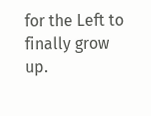for the Left to finally grow up.